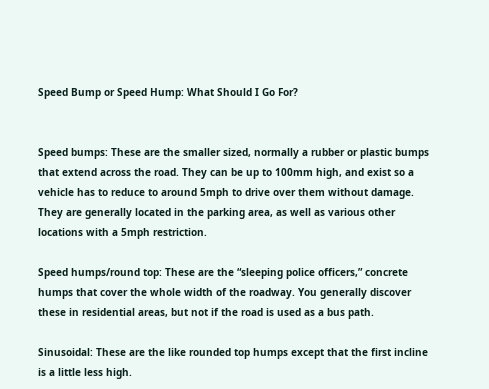Speed Bump or Speed Hump: What Should I Go For?


Speed bumps: These are the smaller sized, normally a rubber or plastic bumps that extend across the road. They can be up to 100mm high, and exist so a vehicle has to reduce to around 5mph to drive over them without damage. They are generally located in the parking area, as well as various other locations with a 5mph restriction.

Speed humps/round top: These are the “sleeping police officers,” concrete humps that cover the whole width of the roadway. You generally discover these in residential areas, but not if the road is used as a bus path.

Sinusoidal: These are the like rounded top humps except that the first incline is a little less high.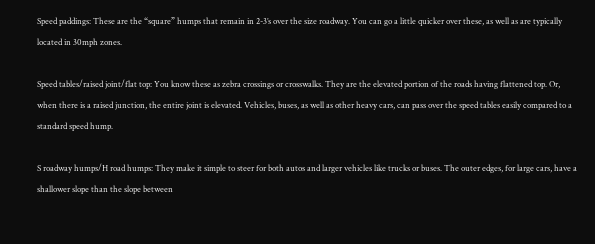Speed paddings: These are the “square” humps that remain in 2-3’s over the size roadway. You can go a little quicker over these, as well as are typically located in 30mph zones.

Speed tables/raised joint/flat top: You know these as zebra crossings or crosswalks. They are the elevated portion of the roads having flattened top. Or, when there is a raised junction, the entire joint is elevated. Vehicles, buses, as well as other heavy cars, can pass over the speed tables easily compared to a standard speed hump.

S roadway humps/H road humps: They make it simple to steer for both autos and larger vehicles like trucks or buses. The outer edges, for large cars, have a shallower slope than the slope between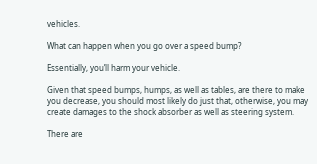vehicles.

What can happen when you go over a speed bump?

Essentially, you’ll harm your vehicle.

Given that speed bumps, humps, as well as tables, are there to make you decrease, you should most likely do just that, otherwise, you may create damages to the shock absorber as well as steering system.

There are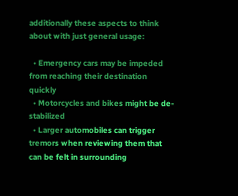additionally these aspects to think about with just general usage:

  • Emergency cars may be impeded from reaching their destination quickly
  • Motorcycles and bikes might be de-stabilized
  • Larger automobiles can trigger tremors when reviewing them that can be felt in surrounding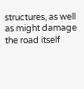structures, as well as might damage the road itself